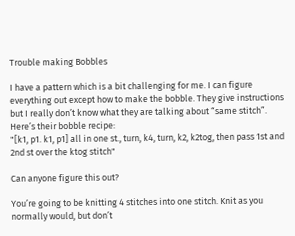Trouble making Bobbles

I have a pattern which is a bit challenging for me. I can figure everything out except how to make the bobble. They give instructions but I really don’t know what they are talking about “same stitch”. Here’s their bobble recipe:
"[k1, p1. k1, p1] all in one st., turn, k4, turn, k2, k2tog, then pass 1st and 2nd st over the ktog stitch"

Can anyone figure this out?

You’re going to be knitting 4 stitches into one stitch. Knit as you normally would, but don’t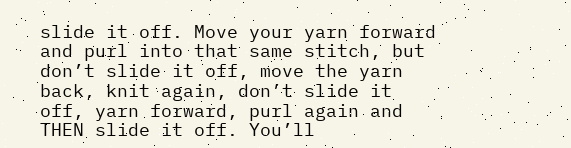slide it off. Move your yarn forward and purl into that same stitch, but don’t slide it off, move the yarn back, knit again, don’t slide it off, yarn forward, purl again and THEN slide it off. You’ll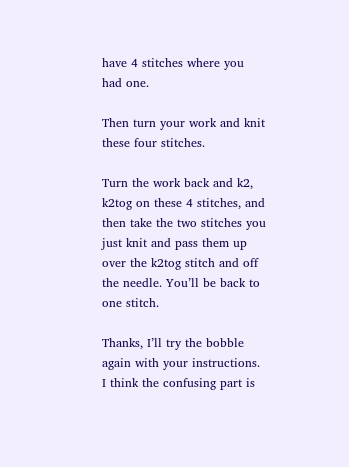have 4 stitches where you had one.

Then turn your work and knit these four stitches.

Turn the work back and k2, k2tog on these 4 stitches, and then take the two stitches you just knit and pass them up over the k2tog stitch and off the needle. You’ll be back to one stitch.

Thanks, I’ll try the bobble again with your instructions. I think the confusing part is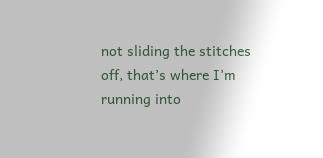not sliding the stitches off, that’s where I’m running into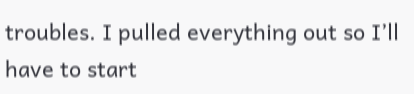troubles. I pulled everything out so I’ll have to start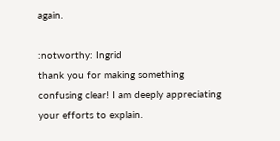again.

:notworthy: Ingrid
thank you for making something confusing clear! I am deeply appreciating your efforts to explain.